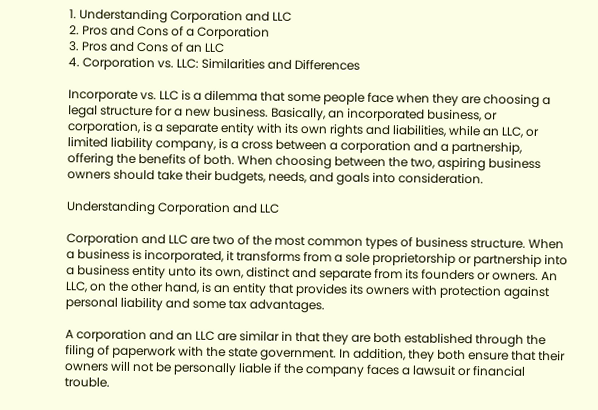1. Understanding Corporation and LLC
2. Pros and Cons of a Corporation
3. Pros and Cons of an LLC
4. Corporation vs. LLC: Similarities and Differences

Incorporate vs. LLC is a dilemma that some people face when they are choosing a legal structure for a new business. Basically, an incorporated business, or corporation, is a separate entity with its own rights and liabilities, while an LLC, or limited liability company, is a cross between a corporation and a partnership, offering the benefits of both. When choosing between the two, aspiring business owners should take their budgets, needs, and goals into consideration.

Understanding Corporation and LLC

Corporation and LLC are two of the most common types of business structure. When a business is incorporated, it transforms from a sole proprietorship or partnership into a business entity unto its own, distinct and separate from its founders or owners. An LLC, on the other hand, is an entity that provides its owners with protection against personal liability and some tax advantages.

A corporation and an LLC are similar in that they are both established through the filing of paperwork with the state government. In addition, they both ensure that their owners will not be personally liable if the company faces a lawsuit or financial trouble.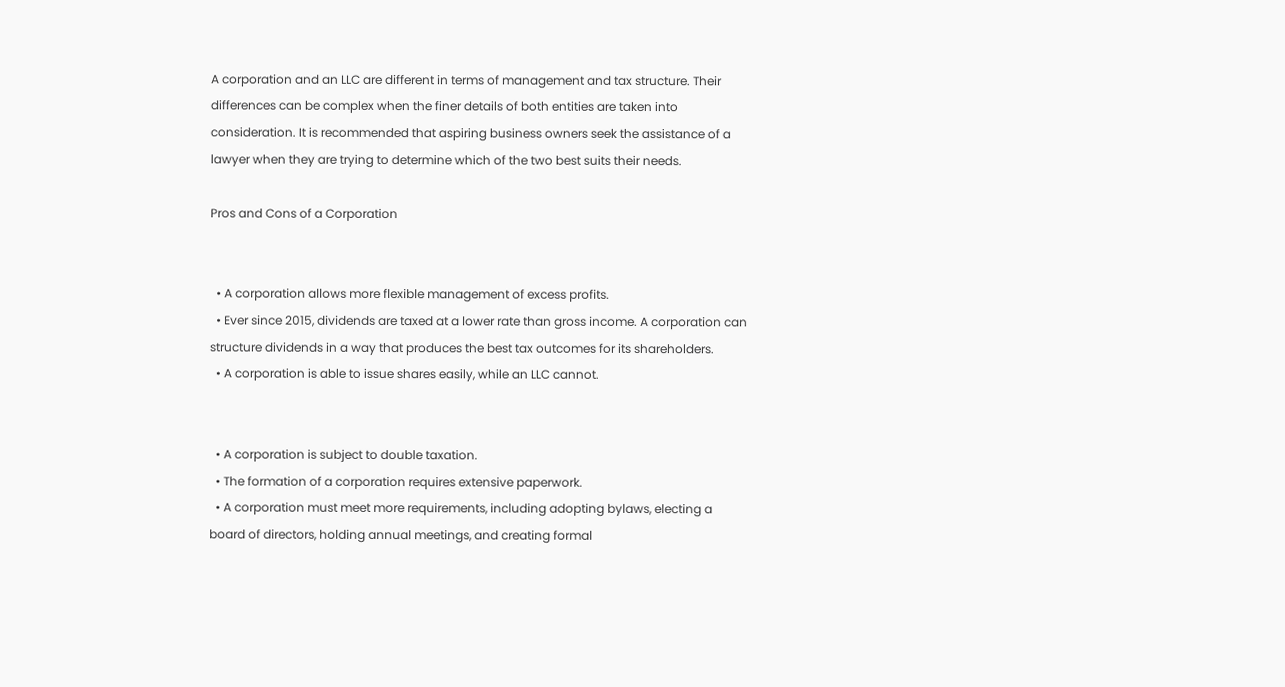A corporation and an LLC are different in terms of management and tax structure. Their differences can be complex when the finer details of both entities are taken into consideration. It is recommended that aspiring business owners seek the assistance of a lawyer when they are trying to determine which of the two best suits their needs.

Pros and Cons of a Corporation


  • A corporation allows more flexible management of excess profits.
  • Ever since 2015, dividends are taxed at a lower rate than gross income. A corporation can structure dividends in a way that produces the best tax outcomes for its shareholders.
  • A corporation is able to issue shares easily, while an LLC cannot.


  • A corporation is subject to double taxation.
  • The formation of a corporation requires extensive paperwork.
  • A corporation must meet more requirements, including adopting bylaws, electing a board of directors, holding annual meetings, and creating formal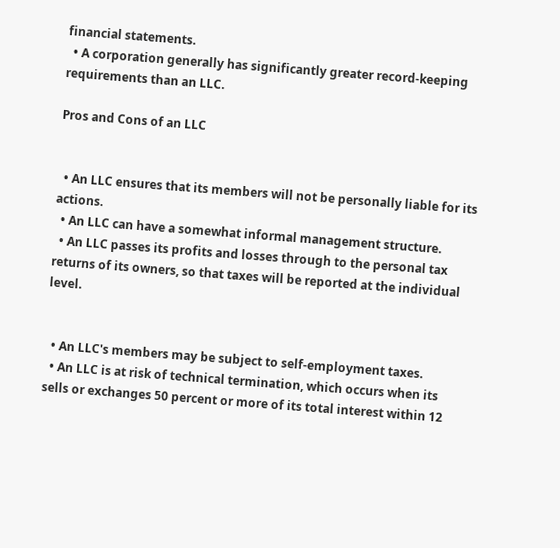financial statements.
  • A corporation generally has significantly greater record-keeping requirements than an LLC.

Pros and Cons of an LLC


  • An LLC ensures that its members will not be personally liable for its actions.
  • An LLC can have a somewhat informal management structure.
  • An LLC passes its profits and losses through to the personal tax returns of its owners, so that taxes will be reported at the individual level.


  • An LLC's members may be subject to self-employment taxes.
  • An LLC is at risk of technical termination, which occurs when its sells or exchanges 50 percent or more of its total interest within 12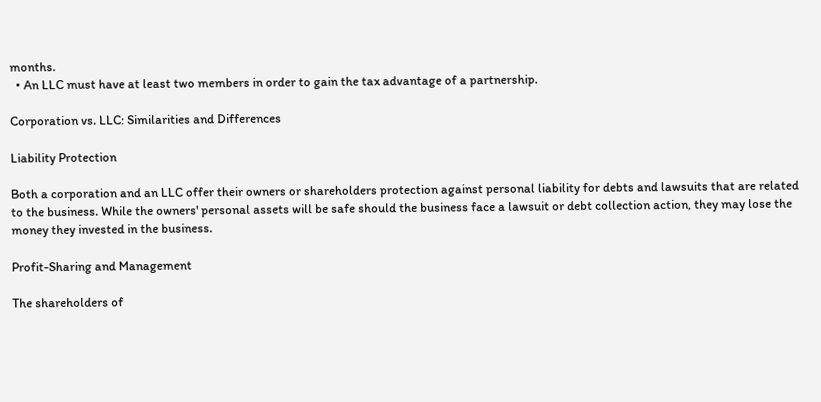months.
  • An LLC must have at least two members in order to gain the tax advantage of a partnership.

Corporation vs. LLC: Similarities and Differences

Liability Protection

Both a corporation and an LLC offer their owners or shareholders protection against personal liability for debts and lawsuits that are related to the business. While the owners' personal assets will be safe should the business face a lawsuit or debt collection action, they may lose the money they invested in the business.

Profit-Sharing and Management

The shareholders of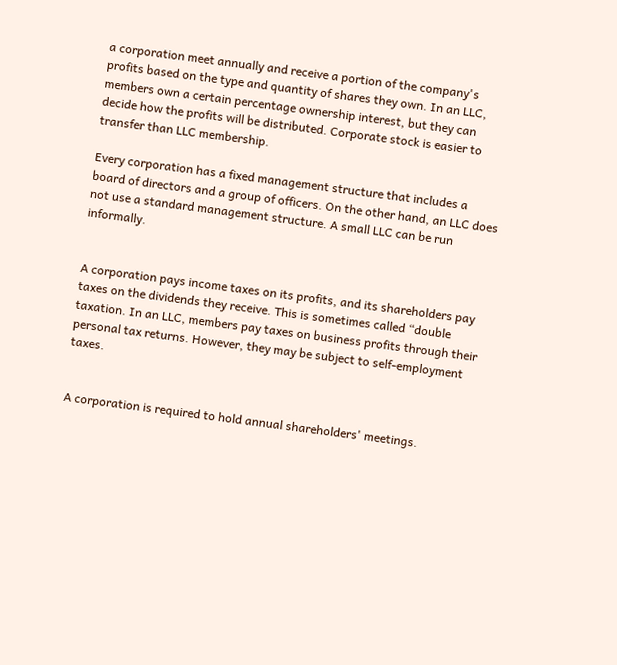a corporation meet annually and receive a portion of the company's profits based on the type and quantity of shares they own. In an LLC, members own a certain percentage ownership interest, but they can decide how the profits will be distributed. Corporate stock is easier to transfer than LLC membership.

Every corporation has a fixed management structure that includes a board of directors and a group of officers. On the other hand, an LLC does not use a standard management structure. A small LLC can be run informally.


A corporation pays income taxes on its profits, and its shareholders pay taxes on the dividends they receive. This is sometimes called “double taxation. In an LLC, members pay taxes on business profits through their personal tax returns. However, they may be subject to self-employment taxes.


A corporation is required to hold annual shareholders' meetings.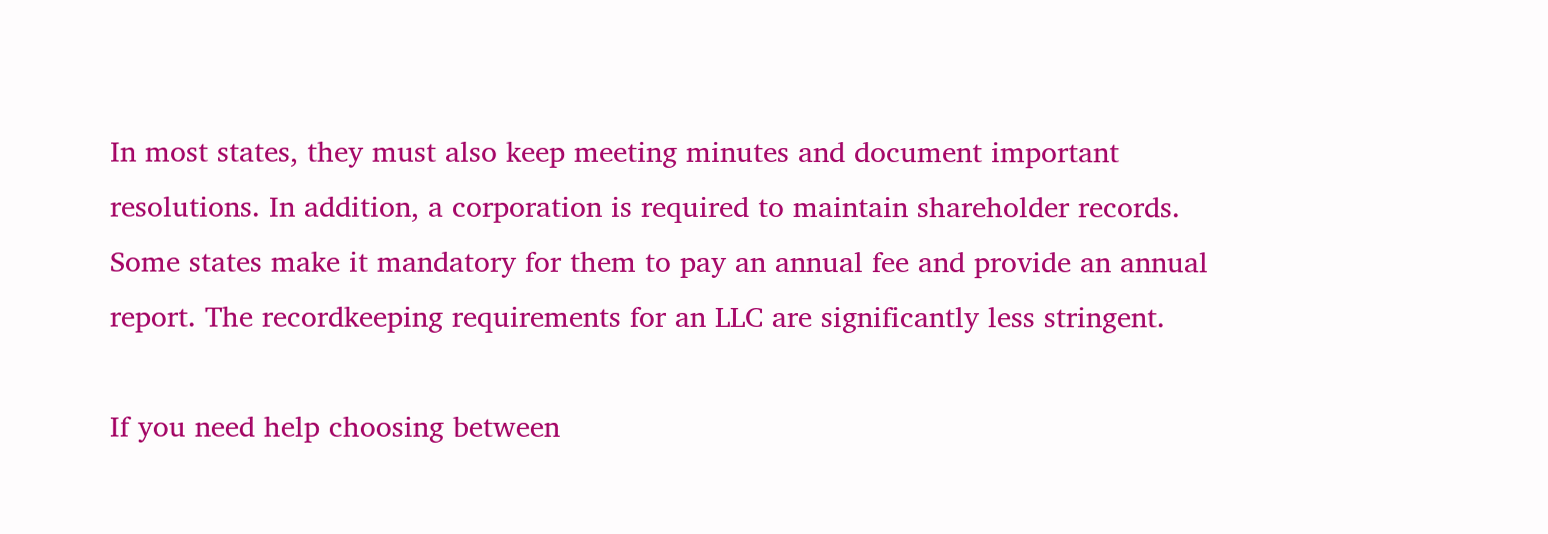In most states, they must also keep meeting minutes and document important resolutions. In addition, a corporation is required to maintain shareholder records. Some states make it mandatory for them to pay an annual fee and provide an annual report. The recordkeeping requirements for an LLC are significantly less stringent.

If you need help choosing between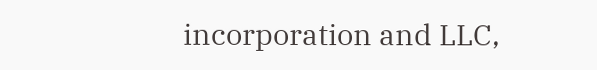incorporation and LLC,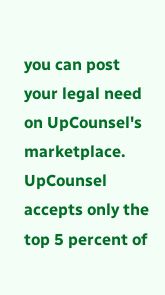you can post your legal need on UpCounsel's marketplace. UpCounsel accepts only the top 5 percent of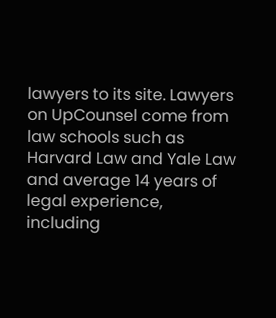lawyers to its site. Lawyers on UpCounsel come from law schools such as Harvard Law and Yale Law and average 14 years of legal experience, including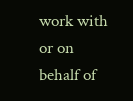work with or on behalf of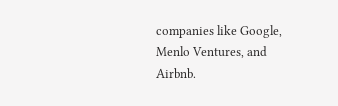companies like Google, Menlo Ventures, and Airbnb.